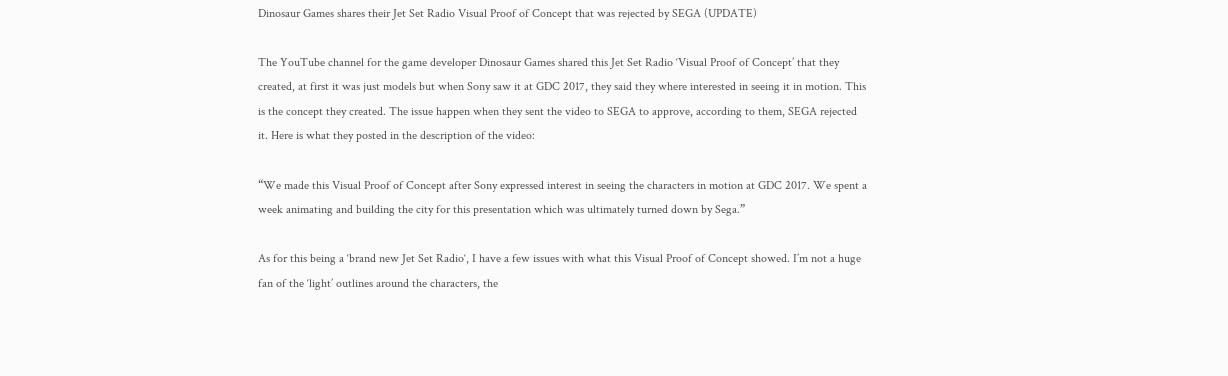Dinosaur Games shares their Jet Set Radio Visual Proof of Concept that was rejected by SEGA (UPDATE)

The YouTube channel for the game developer Dinosaur Games shared this Jet Set Radio ‘Visual Proof of Concept’ that they created, at first it was just models but when Sony saw it at GDC 2017, they said they where interested in seeing it in motion. This is the concept they created. The issue happen when they sent the video to SEGA to approve, according to them, SEGA rejected it. Here is what they posted in the description of the video:

“We made this Visual Proof of Concept after Sony expressed interest in seeing the characters in motion at GDC 2017. We spent a week animating and building the city for this presentation which was ultimately turned down by Sega.”

As for this being a ‘brand new Jet Set Radio‘, I have a few issues with what this Visual Proof of Concept showed. I’m not a huge fan of the ‘light’ outlines around the characters, the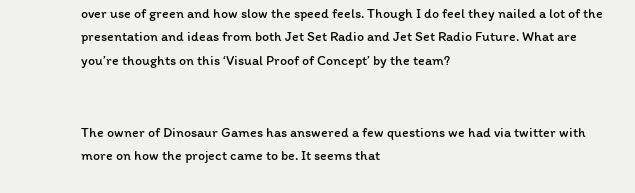over use of green and how slow the speed feels. Though I do feel they nailed a lot of the presentation and ideas from both Jet Set Radio and Jet Set Radio Future. What are you’re thoughts on this ‘Visual Proof of Concept’ by the team?


The owner of Dinosaur Games has answered a few questions we had via twitter with more on how the project came to be. It seems that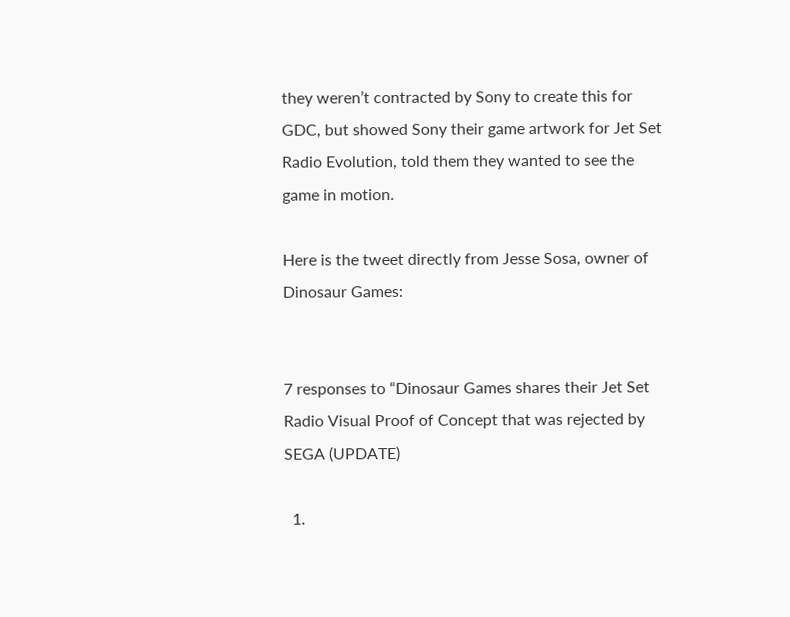they weren’t contracted by Sony to create this for GDC, but showed Sony their game artwork for Jet Set Radio Evolution, told them they wanted to see the game in motion.

Here is the tweet directly from Jesse Sosa, owner of Dinosaur Games:


7 responses to “Dinosaur Games shares their Jet Set Radio Visual Proof of Concept that was rejected by SEGA (UPDATE)

  1.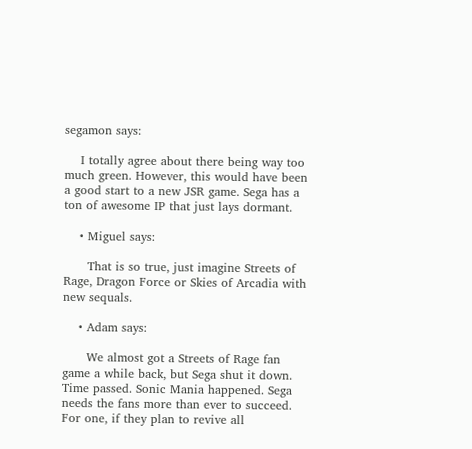segamon says:

    I totally agree about there being way too much green. However, this would have been a good start to a new JSR game. Sega has a ton of awesome IP that just lays dormant.

    • Miguel says:

      That is so true, just imagine Streets of Rage, Dragon Force or Skies of Arcadia with new sequals.

    • Adam says:

      We almost got a Streets of Rage fan game a while back, but Sega shut it down. Time passed. Sonic Mania happened. Sega needs the fans more than ever to succeed. For one, if they plan to revive all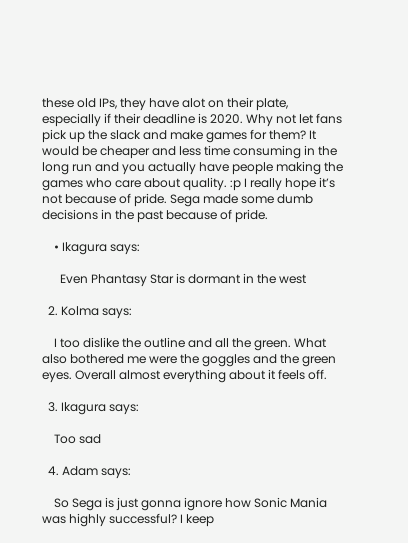these old IPs, they have alot on their plate, especially if their deadline is 2020. Why not let fans pick up the slack and make games for them? It would be cheaper and less time consuming in the long run and you actually have people making the games who care about quality. :p I really hope it’s not because of pride. Sega made some dumb decisions in the past because of pride.

    • Ikagura says:

      Even Phantasy Star is dormant in the west

  2. Kolma says:

    I too dislike the outline and all the green. What also bothered me were the goggles and the green eyes. Overall almost everything about it feels off.

  3. Ikagura says:

    Too sad

  4. Adam says:

    So Sega is just gonna ignore how Sonic Mania was highly successful? I keep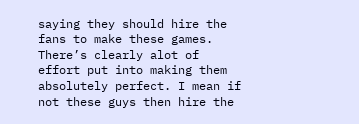saying they should hire the fans to make these games. There’s clearly alot of effort put into making them absolutely perfect. I mean if not these guys then hire the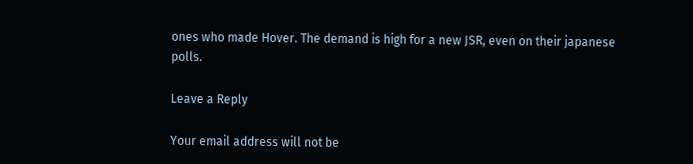ones who made Hover. The demand is high for a new JSR, even on their japanese polls.

Leave a Reply

Your email address will not be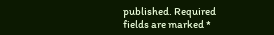published. Required fields are marked *